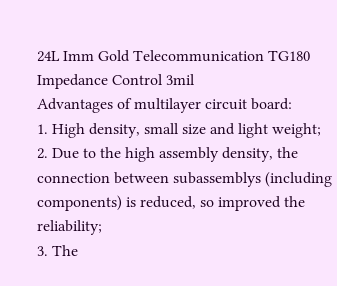24L Imm Gold Telecommunication TG180 Impedance Control 3mil
Advantages of multilayer circuit board:
1. High density, small size and light weight;
2. Due to the high assembly density, the connection between subassemblys (including components) is reduced, so improved the reliability;
3. The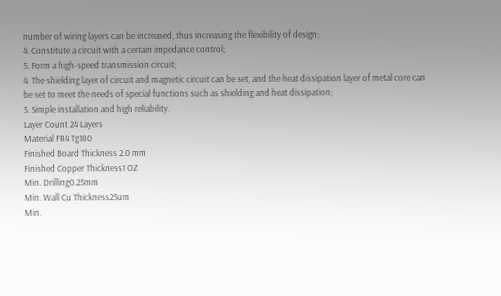number of wiring layers can be increased, thus increasing the flexibility of design;
4. Constitute a circuit with a certain impedance control;
5. Form a high-speed transmission circuit;
4. The shielding layer of circuit and magnetic circuit can be set, and the heat dissipation layer of metal core can be set to meet the needs of special functions such as shielding and heat dissipation;
5. Simple installation and high reliability.
Layer Count 24 Layers
Material FR4 Tg180
Finished Board Thickness 2.0 mm
Finished Copper Thickness1 OZ
Min. Drilling0.25mm
Min. Wall Cu Thickness25um
Min.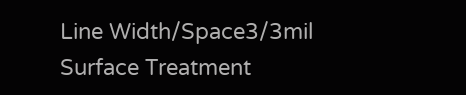Line Width/Space3/3mil
Surface Treatment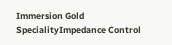Immersion Gold
SpecialityImpedance Control